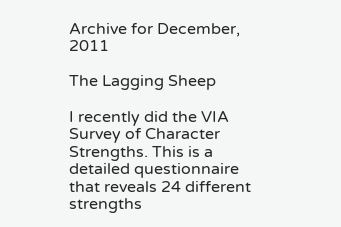Archive for December, 2011

The Lagging Sheep

I recently did the VIA Survey of Character Strengths. This is a detailed questionnaire that reveals 24 different strengths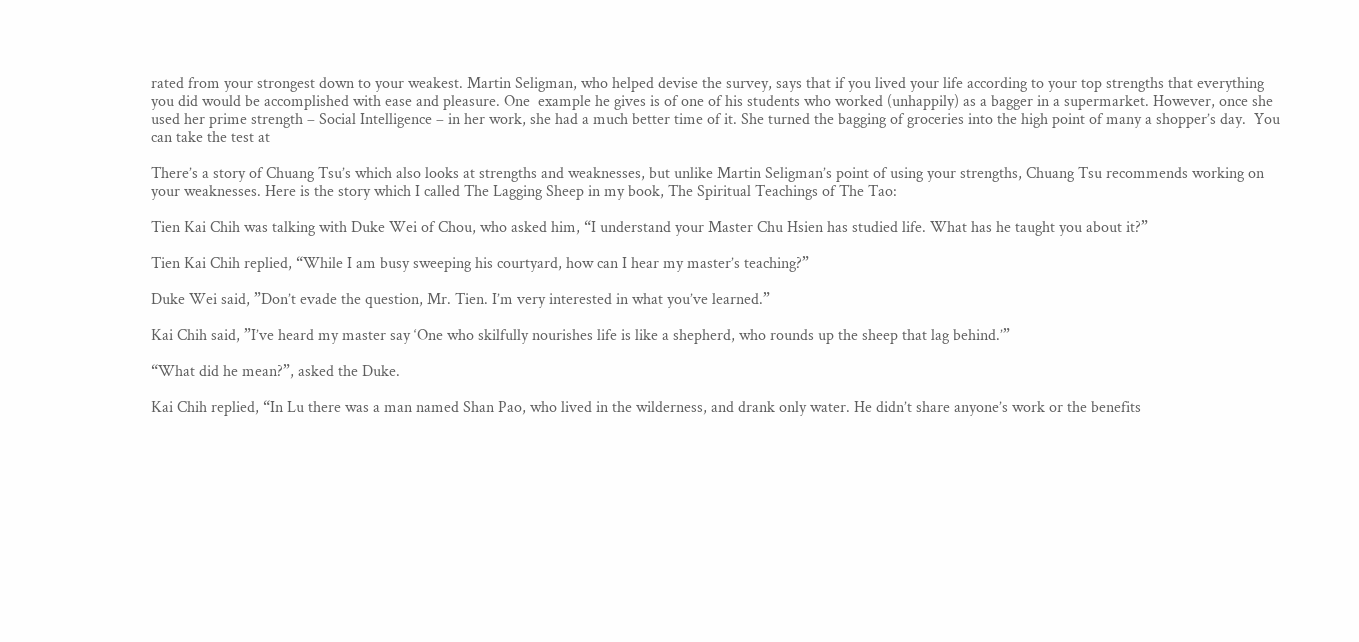rated from your strongest down to your weakest. Martin Seligman, who helped devise the survey, says that if you lived your life according to your top strengths that everything you did would be accomplished with ease and pleasure. One  example he gives is of one of his students who worked (unhappily) as a bagger in a supermarket. However, once she used her prime strength – Social Intelligence – in her work, she had a much better time of it. She turned the bagging of groceries into the high point of many a shopper’s day.  You can take the test at

There’s a story of Chuang Tsu’s which also looks at strengths and weaknesses, but unlike Martin Seligman’s point of using your strengths, Chuang Tsu recommends working on your weaknesses. Here is the story which I called The Lagging Sheep in my book, The Spiritual Teachings of The Tao:

Tien Kai Chih was talking with Duke Wei of Chou, who asked him, “I understand your Master Chu Hsien has studied life. What has he taught you about it?”

Tien Kai Chih replied, “While I am busy sweeping his courtyard, how can I hear my master’s teaching?”

Duke Wei said, ”Don’t evade the question, Mr. Tien. I’m very interested in what you’ve learned.”

Kai Chih said, ”I’ve heard my master say ‘One who skilfully nourishes life is like a shepherd, who rounds up the sheep that lag behind.’”

“What did he mean?”, asked the Duke.

Kai Chih replied, “In Lu there was a man named Shan Pao, who lived in the wilderness, and drank only water. He didn’t share anyone’s work or the benefits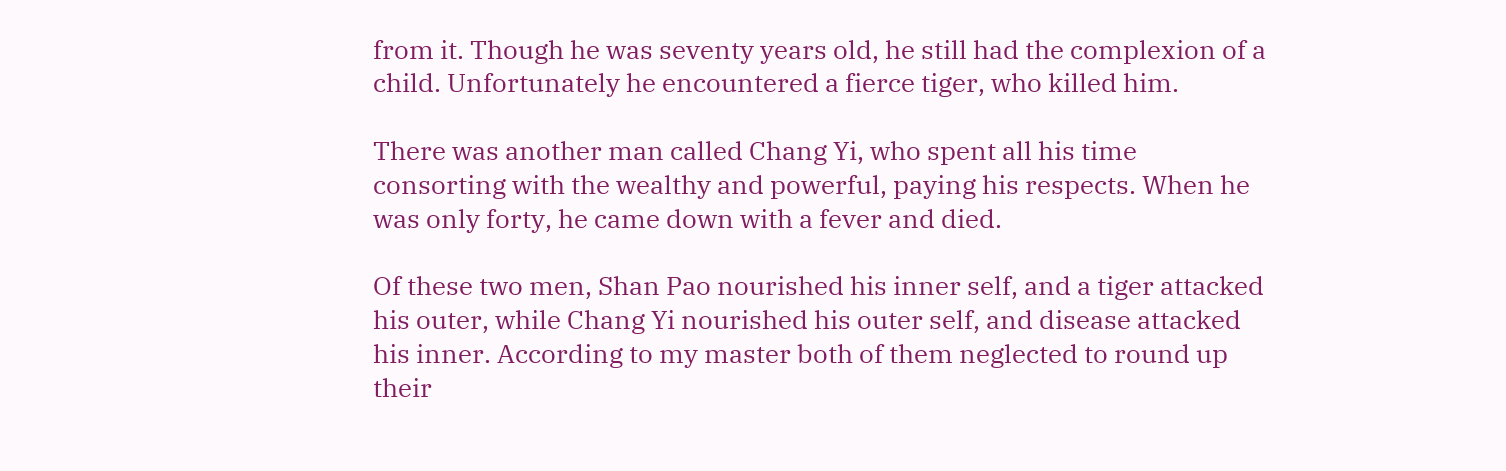from it. Though he was seventy years old, he still had the complexion of a child. Unfortunately he encountered a fierce tiger, who killed him.

There was another man called Chang Yi, who spent all his time consorting with the wealthy and powerful, paying his respects. When he was only forty, he came down with a fever and died.

Of these two men, Shan Pao nourished his inner self, and a tiger attacked his outer, while Chang Yi nourished his outer self, and disease attacked his inner. According to my master both of them neglected to round up their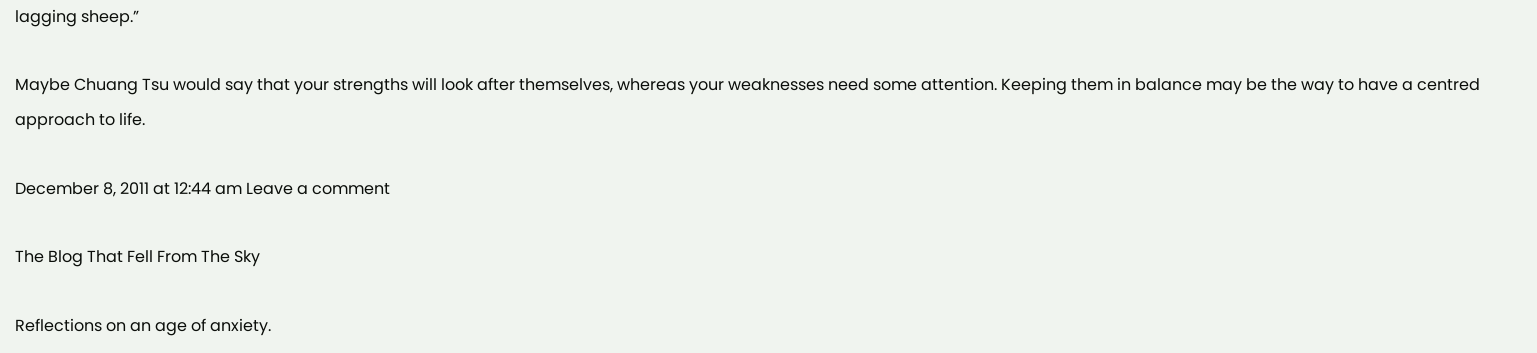lagging sheep.”

Maybe Chuang Tsu would say that your strengths will look after themselves, whereas your weaknesses need some attention. Keeping them in balance may be the way to have a centred approach to life.

December 8, 2011 at 12:44 am Leave a comment

The Blog That Fell From The Sky

Reflections on an age of anxiety.